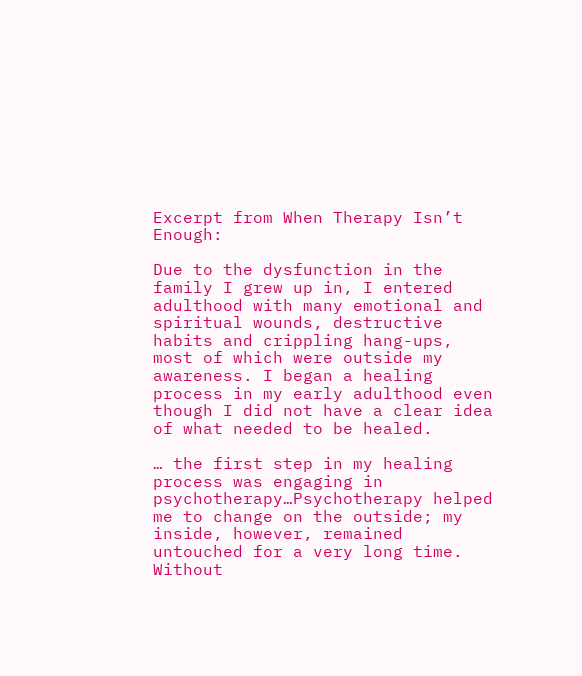Excerpt from When Therapy Isn’t Enough:

Due to the dysfunction in the family I grew up in, I entered adulthood with many emotional and spiritual wounds, destructive habits and crippling hang-ups, most of which were outside my awareness. I began a healing process in my early adulthood even though I did not have a clear idea of what needed to be healed.

… the first step in my healing process was engaging in psychotherapy…Psychotherapy helped me to change on the outside; my inside, however, remained untouched for a very long time. Without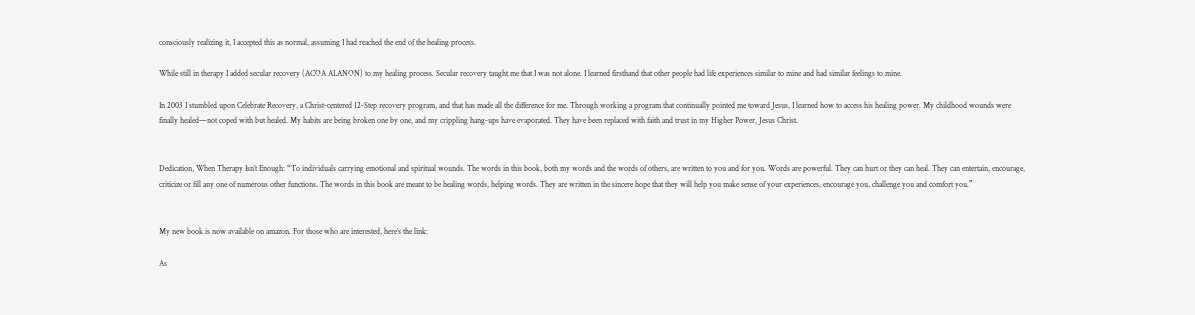consciously realizing it, I accepted this as normal, assuming I had reached the end of the healing process.

While still in therapy I added secular recovery (ACOA ALANON) to my healing process. Secular recovery taught me that I was not alone. I learned firsthand that other people had life experiences similar to mine and had similar feelings to mine.

In 2003 I stumbled upon Celebrate Recovery, a Christ-centered 12-Step recovery program, and that has made all the difference for me. Through working a program that continually pointed me toward Jesus, I learned how to access his healing power. My childhood wounds were finally healed—not coped with but healed. My habits are being broken one by one, and my crippling hang-ups have evaporated. They have been replaced with faith and trust in my Higher Power, Jesus Christ.


Dedication, When Therapy Isn’t Enough: “To individuals carrying emotional and spiritual wounds. The words in this book, both my words and the words of others, are written to you and for you. Words are powerful. They can hurt or they can heal. They can entertain, encourage, criticize or fill any one of numerous other functions. The words in this book are meant to be healing words, helping words. They are written in the sincere hope that they will help you make sense of your experiences, encourage you, challenge you and comfort you.”


My new book is now available on amazon. For those who are interested, here’s the link:

As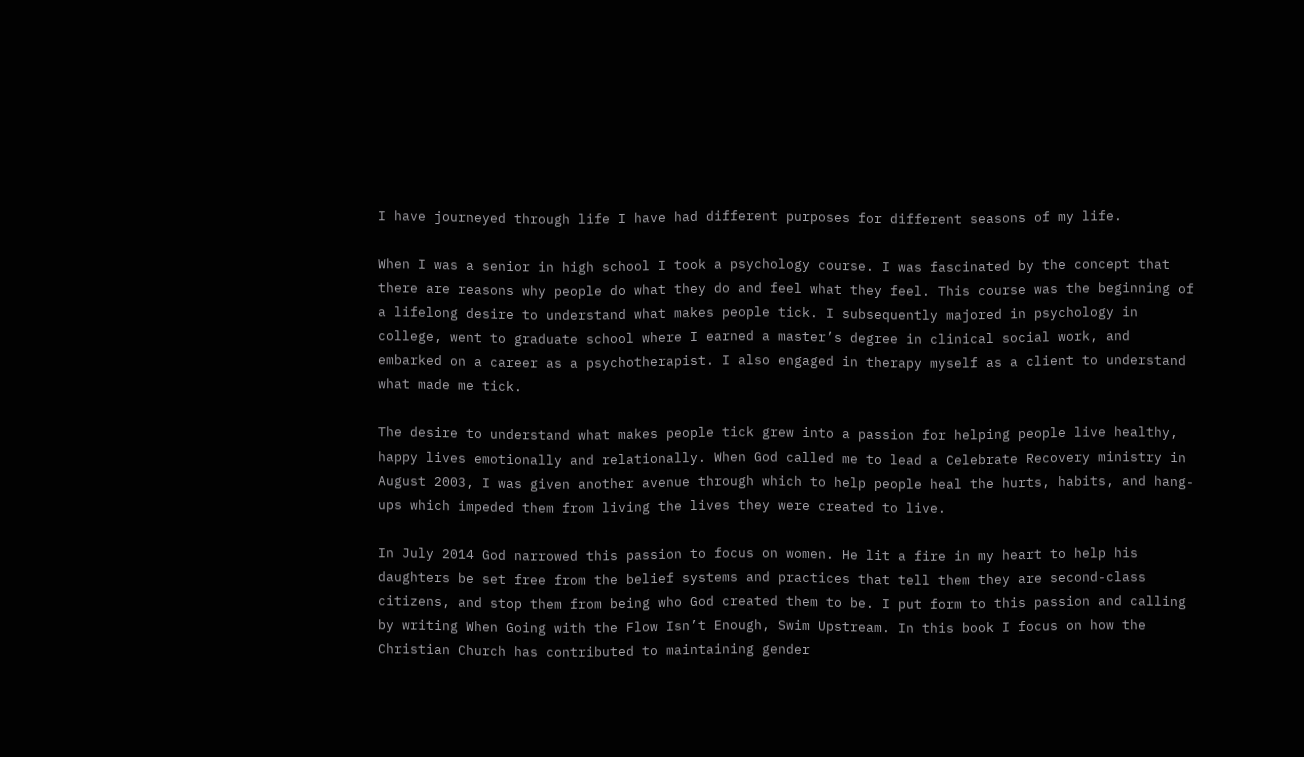I have journeyed through life I have had different purposes for different seasons of my life.

When I was a senior in high school I took a psychology course. I was fascinated by the concept that there are reasons why people do what they do and feel what they feel. This course was the beginning of a lifelong desire to understand what makes people tick. I subsequently majored in psychology in college, went to graduate school where I earned a master’s degree in clinical social work, and embarked on a career as a psychotherapist. I also engaged in therapy myself as a client to understand what made me tick.

The desire to understand what makes people tick grew into a passion for helping people live healthy, happy lives emotionally and relationally. When God called me to lead a Celebrate Recovery ministry in August 2003, I was given another avenue through which to help people heal the hurts, habits, and hang-ups which impeded them from living the lives they were created to live.

In July 2014 God narrowed this passion to focus on women. He lit a fire in my heart to help his daughters be set free from the belief systems and practices that tell them they are second-class citizens, and stop them from being who God created them to be. I put form to this passion and calling by writing When Going with the Flow Isn’t Enough, Swim Upstream. In this book I focus on how the Christian Church has contributed to maintaining gender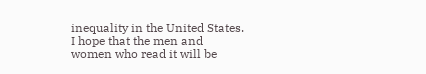inequality in the United States. I hope that the men and women who read it will be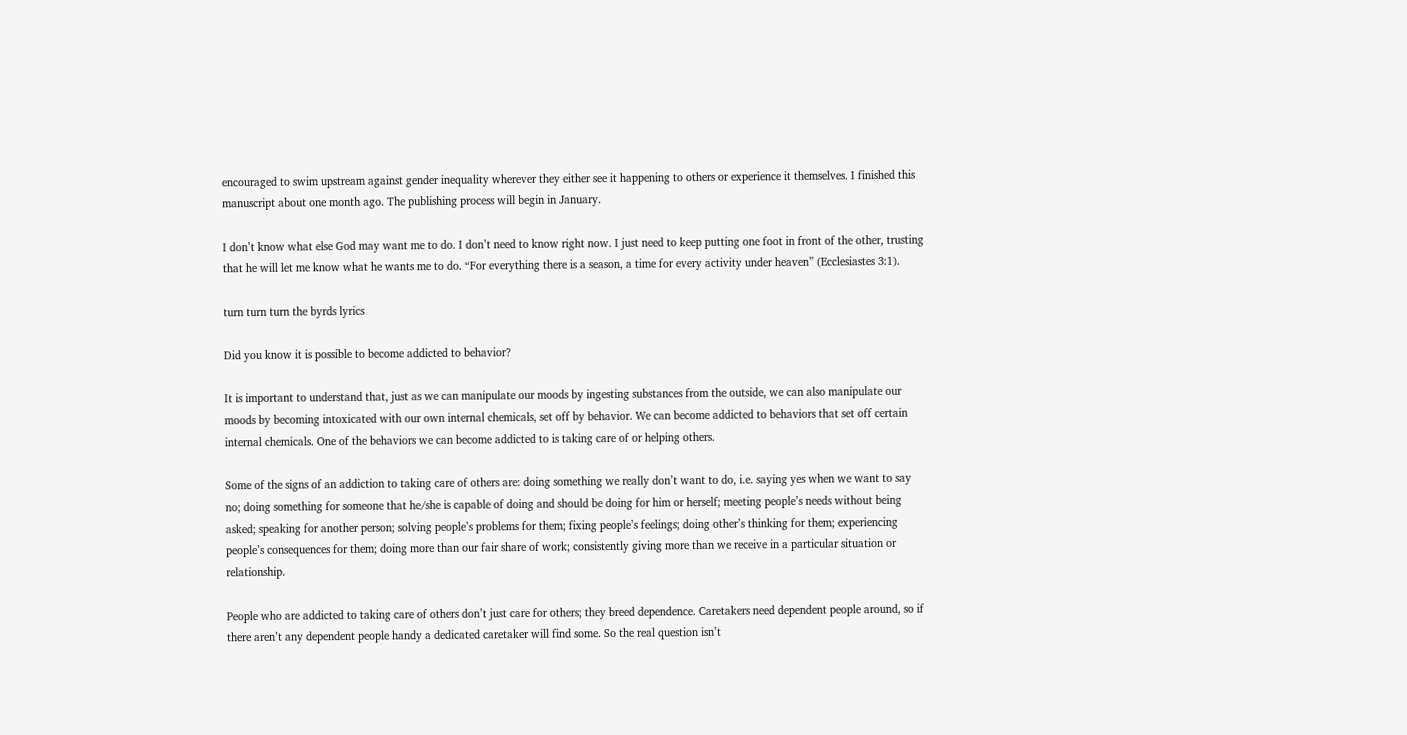encouraged to swim upstream against gender inequality wherever they either see it happening to others or experience it themselves. I finished this manuscript about one month ago. The publishing process will begin in January.

I don’t know what else God may want me to do. I don’t need to know right now. I just need to keep putting one foot in front of the other, trusting that he will let me know what he wants me to do. “For everything there is a season, a time for every activity under heaven” (Ecclesiastes 3:1).

turn turn turn the byrds lyrics

Did you know it is possible to become addicted to behavior?

It is important to understand that, just as we can manipulate our moods by ingesting substances from the outside, we can also manipulate our moods by becoming intoxicated with our own internal chemicals, set off by behavior. We can become addicted to behaviors that set off certain internal chemicals. One of the behaviors we can become addicted to is taking care of or helping others.

Some of the signs of an addiction to taking care of others are: doing something we really don’t want to do, i.e. saying yes when we want to say no; doing something for someone that he/she is capable of doing and should be doing for him or herself; meeting people’s needs without being asked; speaking for another person; solving people’s problems for them; fixing people’s feelings; doing other’s thinking for them; experiencing people’s consequences for them; doing more than our fair share of work; consistently giving more than we receive in a particular situation or relationship.

People who are addicted to taking care of others don’t just care for others; they breed dependence. Caretakers need dependent people around, so if there aren’t any dependent people handy a dedicated caretaker will find some. So the real question isn’t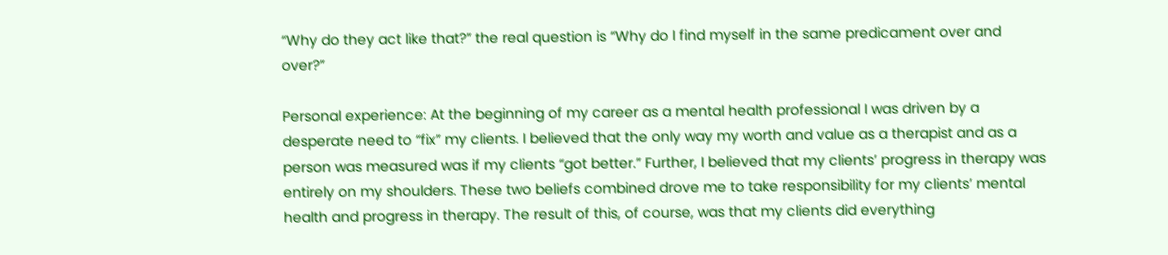“Why do they act like that?” the real question is “Why do I find myself in the same predicament over and over?”

Personal experience: At the beginning of my career as a mental health professional I was driven by a desperate need to “fix” my clients. I believed that the only way my worth and value as a therapist and as a person was measured was if my clients “got better.” Further, I believed that my clients’ progress in therapy was entirely on my shoulders. These two beliefs combined drove me to take responsibility for my clients’ mental health and progress in therapy. The result of this, of course, was that my clients did everything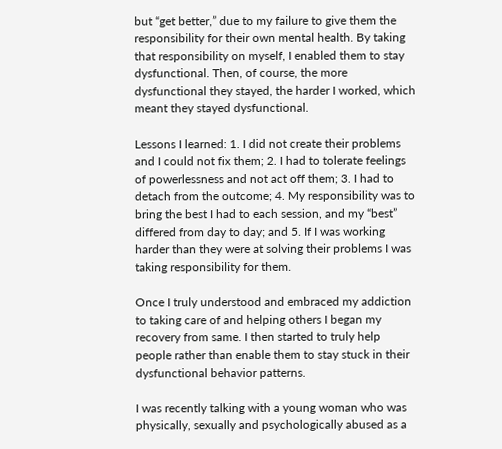but “get better,” due to my failure to give them the responsibility for their own mental health. By taking that responsibility on myself, I enabled them to stay dysfunctional. Then, of course, the more dysfunctional they stayed, the harder I worked, which meant they stayed dysfunctional.

Lessons I learned: 1. I did not create their problems and I could not fix them; 2. I had to tolerate feelings of powerlessness and not act off them; 3. I had to detach from the outcome; 4. My responsibility was to bring the best I had to each session, and my “best” differed from day to day; and 5. If I was working harder than they were at solving their problems I was taking responsibility for them.

Once I truly understood and embraced my addiction to taking care of and helping others I began my recovery from same. I then started to truly help people rather than enable them to stay stuck in their dysfunctional behavior patterns.

I was recently talking with a young woman who was physically, sexually and psychologically abused as a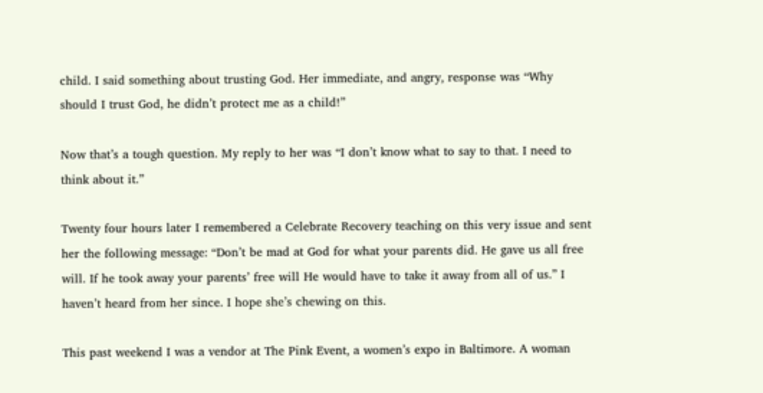child. I said something about trusting God. Her immediate, and angry, response was “Why should I trust God, he didn’t protect me as a child!”

Now that’s a tough question. My reply to her was “I don’t know what to say to that. I need to think about it.”

Twenty four hours later I remembered a Celebrate Recovery teaching on this very issue and sent her the following message: “Don’t be mad at God for what your parents did. He gave us all free will. If he took away your parents’ free will He would have to take it away from all of us.” I haven’t heard from her since. I hope she’s chewing on this.

This past weekend I was a vendor at The Pink Event, a women’s expo in Baltimore. A woman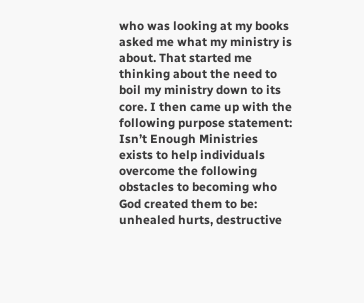who was looking at my books asked me what my ministry is about. That started me thinking about the need to boil my ministry down to its core. I then came up with the following purpose statement: Isn’t Enough Ministries exists to help individuals overcome the following obstacles to becoming who God created them to be: unhealed hurts, destructive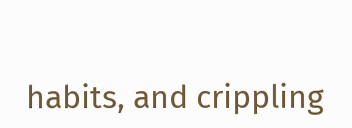habits, and crippling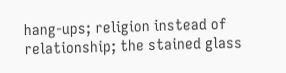hang-ups; religion instead of relationship; the stained glass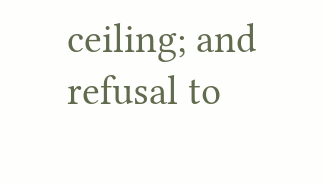ceiling; and refusal to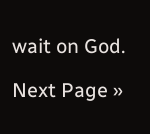wait on God.

Next Page »